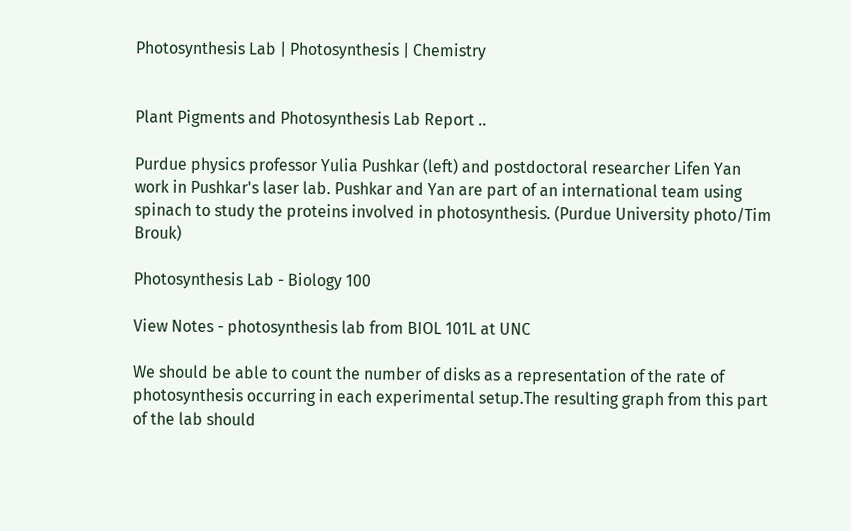Photosynthesis Lab | Photosynthesis | Chemistry


Plant Pigments and Photosynthesis Lab Report ..

Purdue physics professor Yulia Pushkar (left) and postdoctoral researcher Lifen Yan work in Pushkar's laser lab. Pushkar and Yan are part of an international team using spinach to study the proteins involved in photosynthesis. (Purdue University photo/Tim Brouk)

Photosynthesis Lab - Biology 100

View Notes - photosynthesis lab from BIOL 101L at UNC

We should be able to count the number of disks as a representation of the rate of photosynthesis occurring in each experimental setup.The resulting graph from this part of the lab should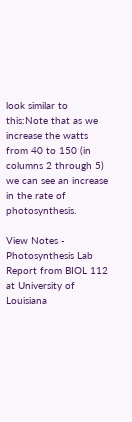look similar to this:Note that as we increase the watts from 40 to 150 (in columns 2 through 5) we can see an increase in the rate of photosynthesis.

View Notes - Photosynthesis Lab Report from BIOL 112 at University of Louisiana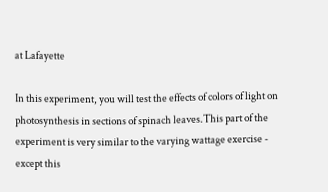at Lafayette

In this experiment, you will test the effects of colors of light on photosynthesis in sections of spinach leaves.This part of the experiment is very similar to the varying wattage exercise - except this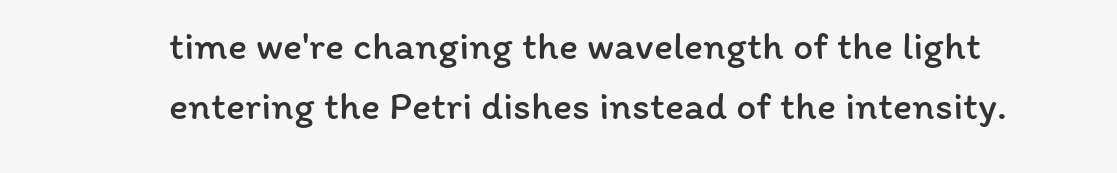time we're changing the wavelength of the light entering the Petri dishes instead of the intensity.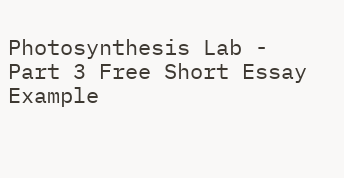Photosynthesis Lab - Part 3 Free Short Essay Example